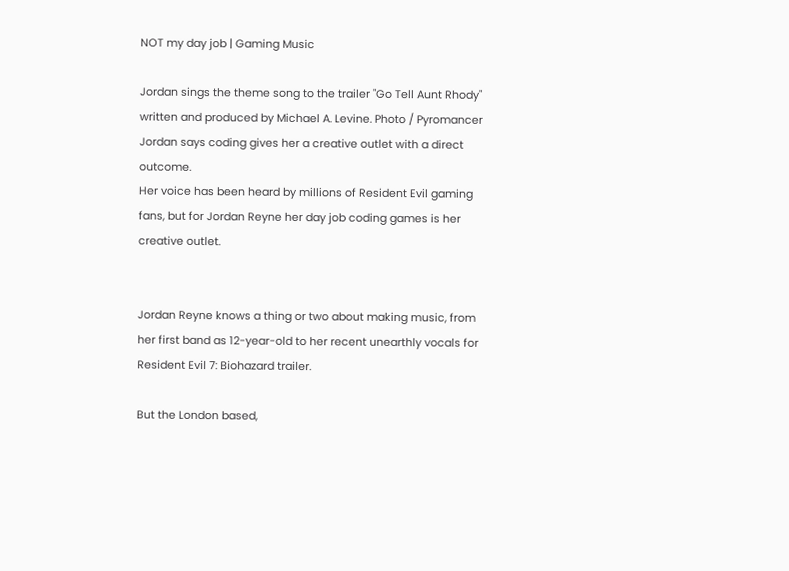NOT my day job | Gaming Music

Jordan sings the theme song to the trailer "Go Tell Aunt Rhody" written and produced by Michael A. Levine. Photo / Pyromancer
Jordan says coding gives her a creative outlet with a direct outcome.
Her voice has been heard by millions of Resident Evil gaming fans, but for Jordan Reyne her day job coding games is her creative outlet.


Jordan Reyne knows a thing or two about making music, from her first band as 12-year-old to her recent unearthly vocals for Resident Evil 7: Biohazard trailer.

But the London based,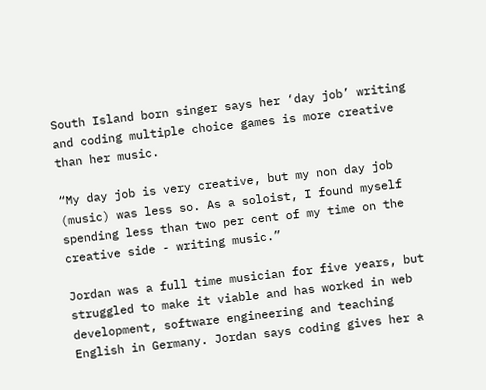South Island born singer says her ‘day job’ writing and coding multiple choice games is more creative than her music.

“My day job is very creative, but my non day job (music) was less so. As a soloist, I found myself spending less than two per cent of my time on the creative side - writing music.”

Jordan was a full time musician for five years, but struggled to make it viable and has worked in web development, software engineering and teaching English in Germany. Jordan says coding gives her a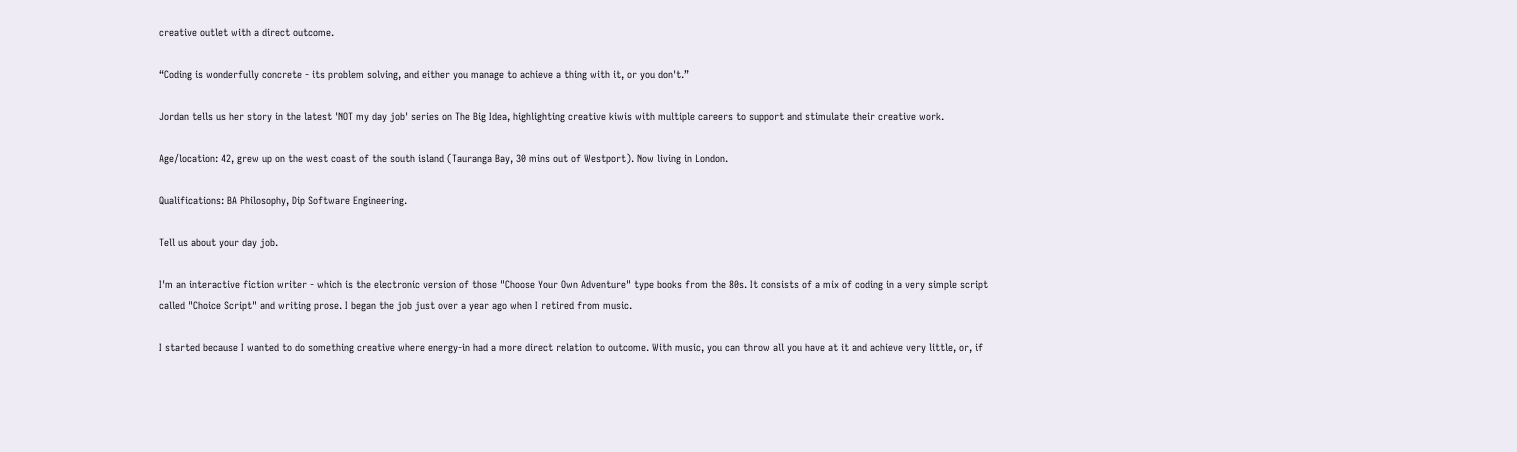creative outlet with a direct outcome.

“Coding is wonderfully concrete - its problem solving, and either you manage to achieve a thing with it, or you don't.”

Jordan tells us her story in the latest 'NOT my day job' series on The Big Idea, highlighting creative kiwis with multiple careers to support and stimulate their creative work.

Age/location: 42, grew up on the west coast of the south island (Tauranga Bay, 30 mins out of Westport). Now living in London.

Qualifications: BA Philosophy, Dip Software Engineering.

Tell us about your day job.

I'm an interactive fiction writer - which is the electronic version of those "Choose Your Own Adventure" type books from the 80s. It consists of a mix of coding in a very simple script called "Choice Script" and writing prose. I began the job just over a year ago when I retired from music.

I started because I wanted to do something creative where energy-in had a more direct relation to outcome. With music, you can throw all you have at it and achieve very little, or, if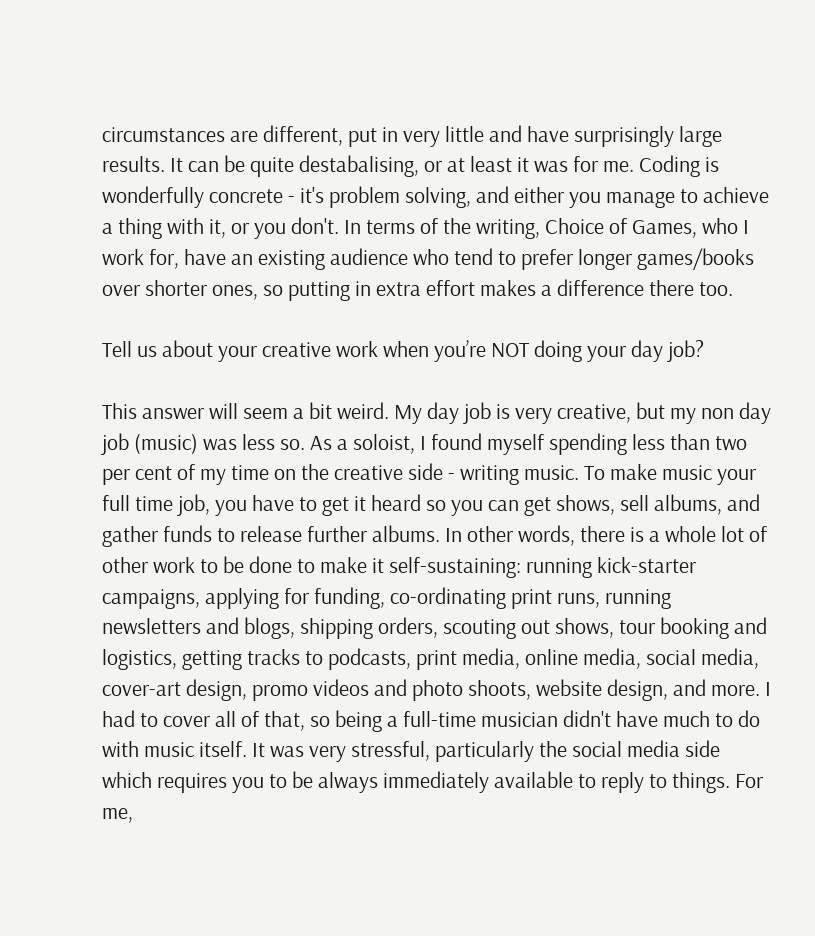circumstances are different, put in very little and have surprisingly large results. It can be quite destabalising, or at least it was for me. Coding is wonderfully concrete - it's problem solving, and either you manage to achieve a thing with it, or you don't. In terms of the writing, Choice of Games, who I work for, have an existing audience who tend to prefer longer games/books over shorter ones, so putting in extra effort makes a difference there too.

Tell us about your creative work when you’re NOT doing your day job?

This answer will seem a bit weird. My day job is very creative, but my non day job (music) was less so. As a soloist, I found myself spending less than two per cent of my time on the creative side - writing music. To make music your full time job, you have to get it heard so you can get shows, sell albums, and gather funds to release further albums. In other words, there is a whole lot of other work to be done to make it self-sustaining: running kick-starter campaigns, applying for funding, co-ordinating print runs, running newsletters and blogs, shipping orders, scouting out shows, tour booking and logistics, getting tracks to podcasts, print media, online media, social media, cover-art design, promo videos and photo shoots, website design, and more. I had to cover all of that, so being a full-time musician didn't have much to do with music itself. It was very stressful, particularly the social media side which requires you to be always immediately available to reply to things. For me,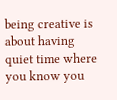being creative is about having quiet time where you know you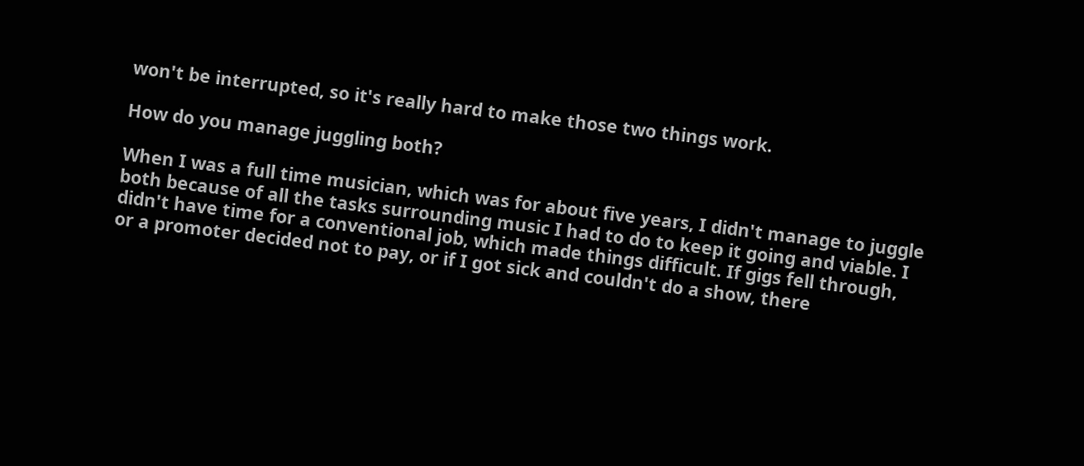won't be interrupted, so it's really hard to make those two things work.

How do you manage juggling both?

When I was a full time musician, which was for about five years, I didn't manage to juggle both because of all the tasks surrounding music I had to do to keep it going and viable. I didn't have time for a conventional job, which made things difficult. If gigs fell through, or a promoter decided not to pay, or if I got sick and couldn't do a show, there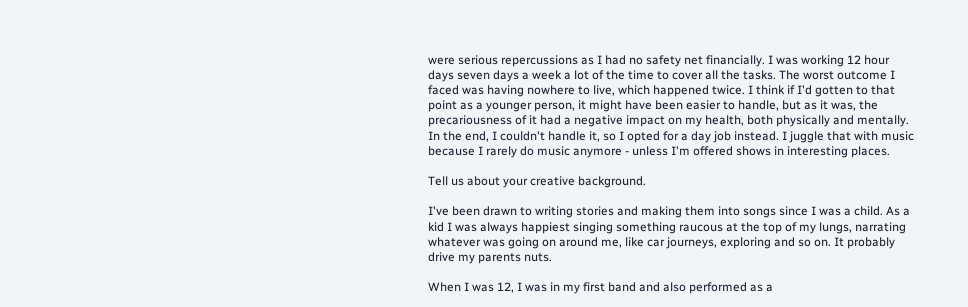were serious repercussions as I had no safety net financially. I was working 12 hour days seven days a week a lot of the time to cover all the tasks. The worst outcome I faced was having nowhere to live, which happened twice. I think if I'd gotten to that point as a younger person, it might have been easier to handle, but as it was, the precariousness of it had a negative impact on my health, both physically and mentally. In the end, I couldn't handle it, so I opted for a day job instead. I juggle that with music because I rarely do music anymore - unless I'm offered shows in interesting places.

Tell us about your creative background.

I've been drawn to writing stories and making them into songs since I was a child. As a kid I was always happiest singing something raucous at the top of my lungs, narrating whatever was going on around me, like car journeys, exploring and so on. It probably drive my parents nuts.

When I was 12, I was in my first band and also performed as a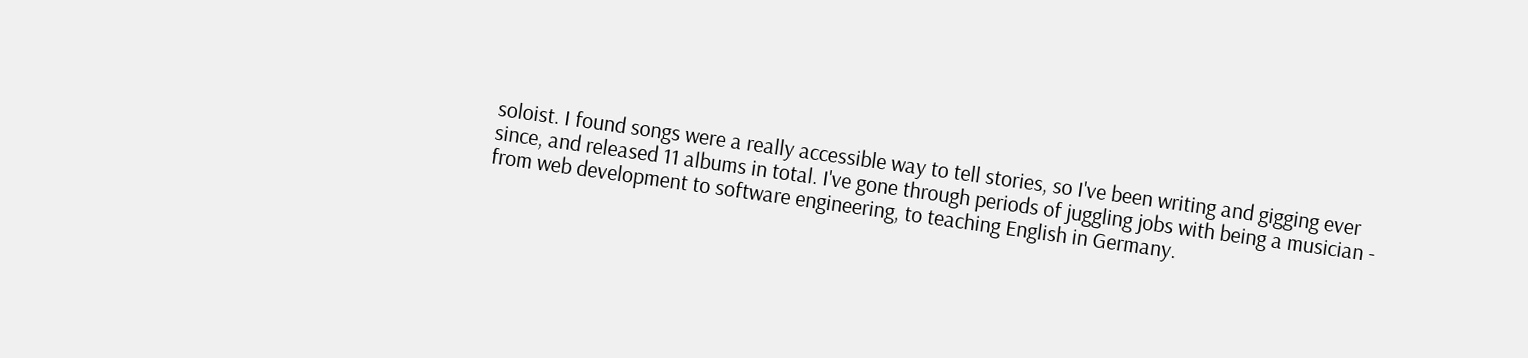soloist. I found songs were a really accessible way to tell stories, so I've been writing and gigging ever since, and released 11 albums in total. I've gone through periods of juggling jobs with being a musician - from web development to software engineering, to teaching English in Germany.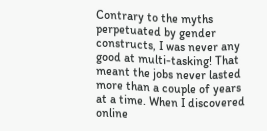Contrary to the myths perpetuated by gender constructs, I was never any good at multi-tasking! That meant the jobs never lasted more than a couple of years at a time. When I discovered online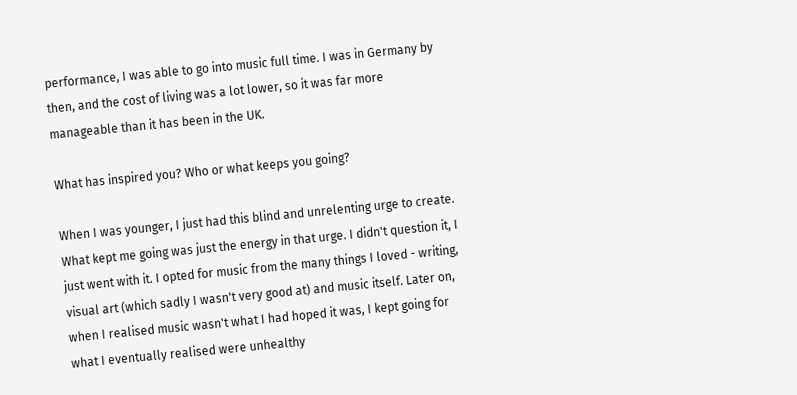performance, I was able to go into music full time. I was in Germany by then, and the cost of living was a lot lower, so it was far more manageable than it has been in the UK.

What has inspired you? Who or what keeps you going?

When I was younger, I just had this blind and unrelenting urge to create. What kept me going was just the energy in that urge. I didn't question it, I just went with it. I opted for music from the many things I loved - writing, visual art (which sadly I wasn't very good at) and music itself. Later on, when I realised music wasn't what I had hoped it was, I kept going for what I eventually realised were unhealthy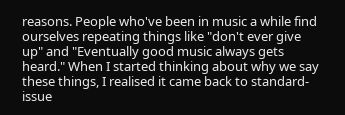reasons. People who've been in music a while find ourselves repeating things like "don't ever give up" and "Eventually good music always gets heard." When I started thinking about why we say these things, I realised it came back to standard-issue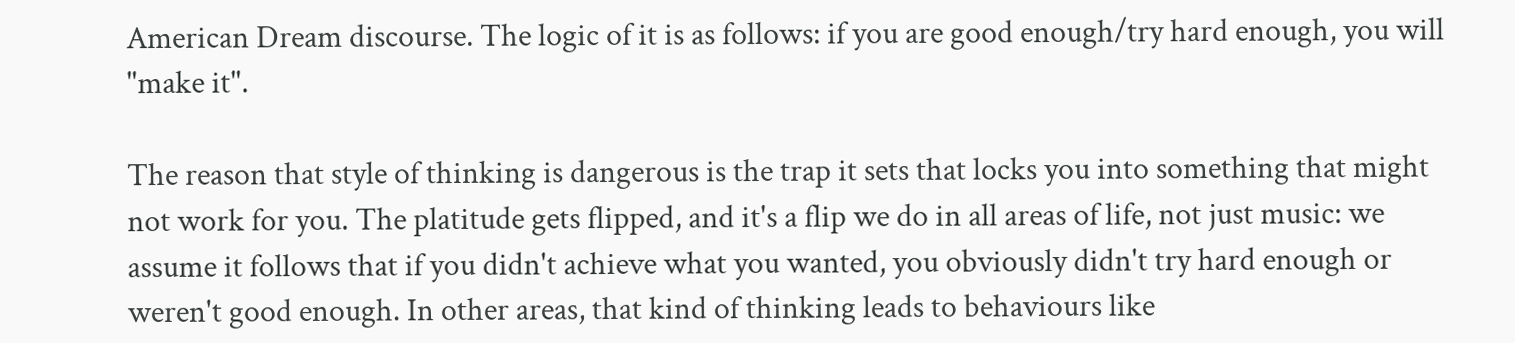American Dream discourse. The logic of it is as follows: if you are good enough/try hard enough, you will "make it".

The reason that style of thinking is dangerous is the trap it sets that locks you into something that might not work for you. The platitude gets flipped, and it's a flip we do in all areas of life, not just music: we assume it follows that if you didn't achieve what you wanted, you obviously didn't try hard enough or weren't good enough. In other areas, that kind of thinking leads to behaviours like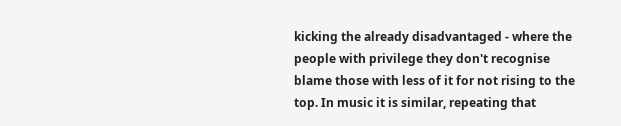kicking the already disadvantaged - where the people with privilege they don't recognise blame those with less of it for not rising to the top. In music it is similar, repeating that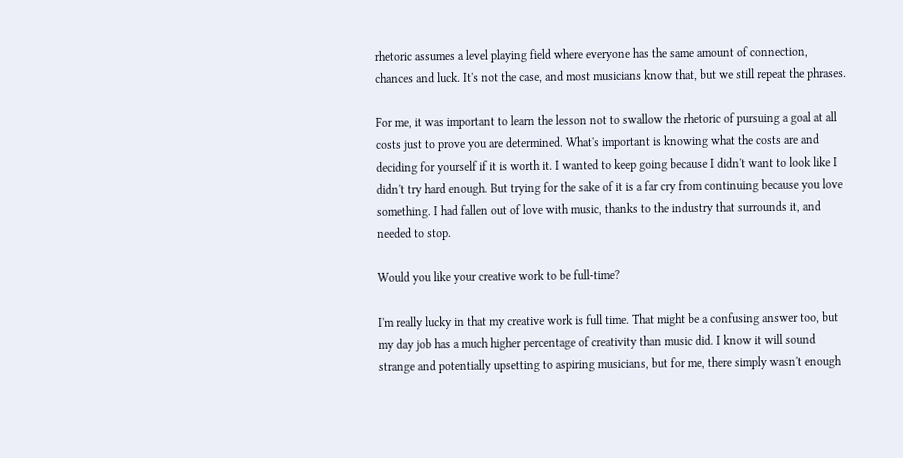rhetoric assumes a level playing field where everyone has the same amount of connection, chances and luck. It's not the case, and most musicians know that, but we still repeat the phrases.

For me, it was important to learn the lesson not to swallow the rhetoric of pursuing a goal at all costs just to prove you are determined. What's important is knowing what the costs are and deciding for yourself if it is worth it. I wanted to keep going because I didn't want to look like I didn't try hard enough. But trying for the sake of it is a far cry from continuing because you love something. I had fallen out of love with music, thanks to the industry that surrounds it, and needed to stop.

Would you like your creative work to be full-time?

I'm really lucky in that my creative work is full time. That might be a confusing answer too, but my day job has a much higher percentage of creativity than music did. I know it will sound strange and potentially upsetting to aspiring musicians, but for me, there simply wasn't enough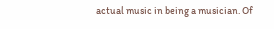actual music in being a musician. Of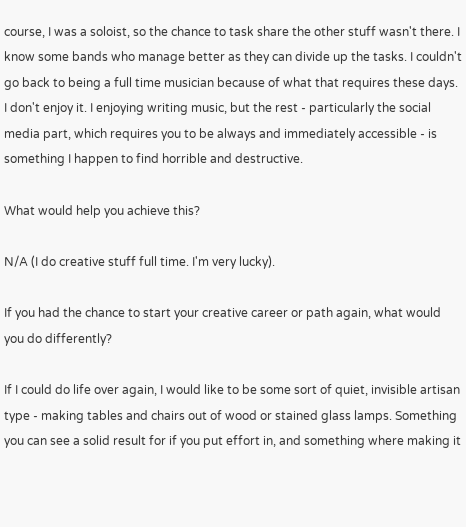course, I was a soloist, so the chance to task share the other stuff wasn't there. I know some bands who manage better as they can divide up the tasks. I couldn't go back to being a full time musician because of what that requires these days. I don't enjoy it. I enjoying writing music, but the rest - particularly the social media part, which requires you to be always and immediately accessible - is something I happen to find horrible and destructive.

What would help you achieve this?

N/A (I do creative stuff full time. I'm very lucky).

If you had the chance to start your creative career or path again, what would you do differently?

If I could do life over again, I would like to be some sort of quiet, invisible artisan type - making tables and chairs out of wood or stained glass lamps. Something you can see a solid result for if you put effort in, and something where making it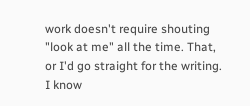work doesn't require shouting "look at me" all the time. That, or I'd go straight for the writing. I know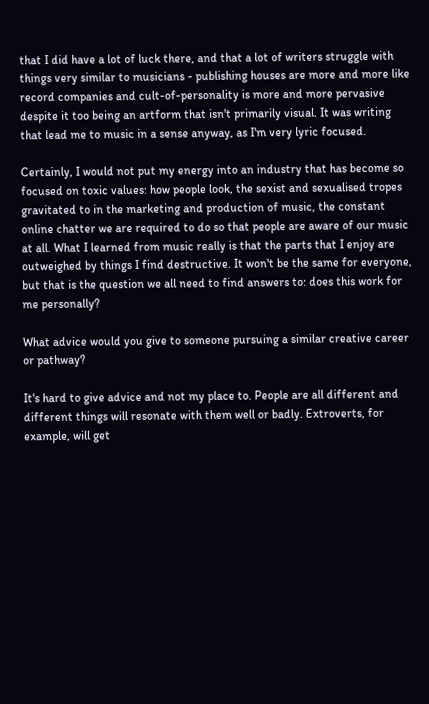that I did have a lot of luck there, and that a lot of writers struggle with things very similar to musicians - publishing houses are more and more like record companies and cult-of-personality is more and more pervasive despite it too being an artform that isn't primarily visual. It was writing that lead me to music in a sense anyway, as I'm very lyric focused.

Certainly, I would not put my energy into an industry that has become so focused on toxic values: how people look, the sexist and sexualised tropes gravitated to in the marketing and production of music, the constant online chatter we are required to do so that people are aware of our music at all. What I learned from music really is that the parts that I enjoy are outweighed by things I find destructive. It won't be the same for everyone, but that is the question we all need to find answers to: does this work for me personally?

What advice would you give to someone pursuing a similar creative career or pathway?

It's hard to give advice and not my place to. People are all different and different things will resonate with them well or badly. Extroverts, for example, will get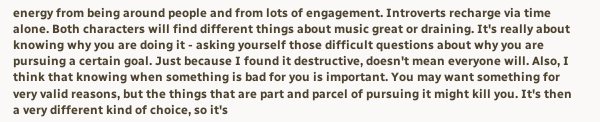energy from being around people and from lots of engagement. Introverts recharge via time alone. Both characters will find different things about music great or draining. It's really about knowing why you are doing it - asking yourself those difficult questions about why you are pursuing a certain goal. Just because I found it destructive, doesn't mean everyone will. Also, I think that knowing when something is bad for you is important. You may want something for very valid reasons, but the things that are part and parcel of pursuing it might kill you. It's then a very different kind of choice, so it's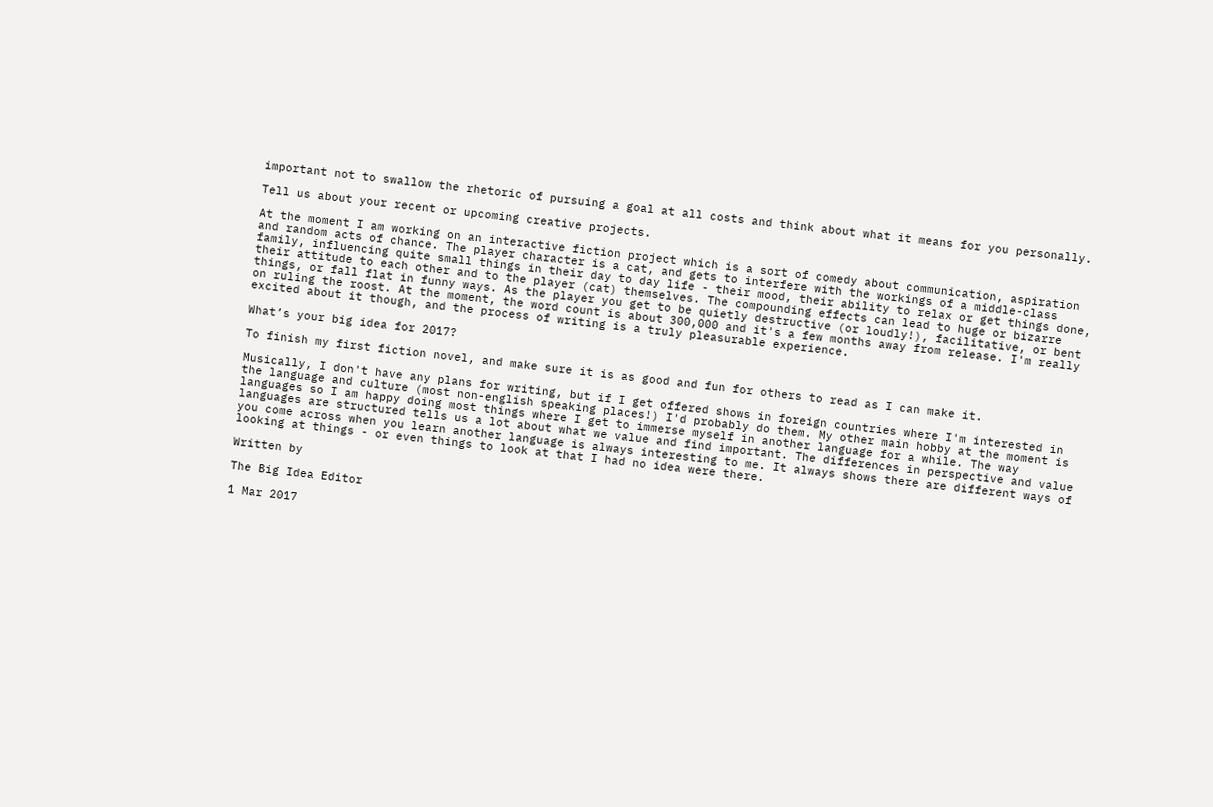important not to swallow the rhetoric of pursuing a goal at all costs and think about what it means for you personally.

Tell us about your recent or upcoming creative projects.

At the moment I am working on an interactive fiction project which is a sort of comedy about communication, aspiration and random acts of chance. The player character is a cat, and gets to interfere with the workings of a middle-class family, influencing quite small things in their day to day life - their mood, their ability to relax or get things done, their attitude to each other and to the player (cat) themselves. The compounding effects can lead to huge or bizarre things, or fall flat in funny ways. As the player you get to be quietly destructive (or loudly!), facilitative, or bent on ruling the roost. At the moment, the word count is about 300,000 and it's a few months away from release. I'm really excited about it though, and the process of writing is a truly pleasurable experience.

What’s your big idea for 2017?

To finish my first fiction novel, and make sure it is as good and fun for others to read as I can make it.

Musically, I don't have any plans for writing, but if I get offered shows in foreign countries where I'm interested in the language and culture (most non-english speaking places!) I'd probably do them. My other main hobby at the moment is languages so I am happy doing most things where I get to immerse myself in another language for a while. The way languages are structured tells us a lot about what we value and find important. The differences in perspective and value you come across when you learn another language is always interesting to me. It always shows there are different ways of looking at things - or even things to look at that I had no idea were there.

Written by

The Big Idea Editor

1 Mar 2017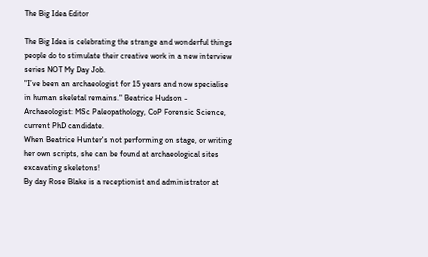The Big Idea Editor

The Big Idea is celebrating the strange and wonderful things people do to stimulate their creative work in a new interview series NOT My Day Job.
"I’ve been an archaeologist for 15 years and now specialise in human skeletal remains." Beatrice Hudson - Archaeologist: MSc Paleopathology, CoP Forensic Science, current PhD candidate.
When Beatrice Hunter's not performing on stage, or writing her own scripts, she can be found at archaeological sites excavating skeletons!
By day Rose Blake is a receptionist and administrator at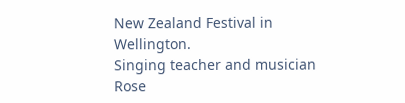New Zealand Festival in Wellington.
Singing teacher and musician Rose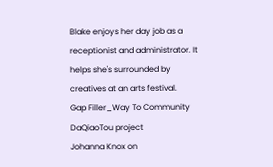Blake enjoys her day job as a receptionist and administrator. It helps she's surrounded by creatives at an arts festival.
Gap Filler_Way To Community DaQiaoTou project
Johanna Knox on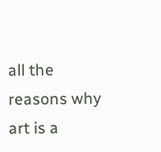all the reasons why art is a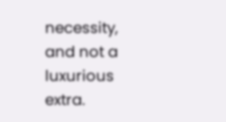necessity, and not a luxurious extra.